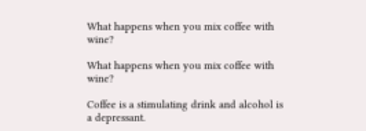What happens when you mix coffee with wine?

What happens when you mix coffee with wine?

Coffee is a stimulating drink and alcohol is a depressant.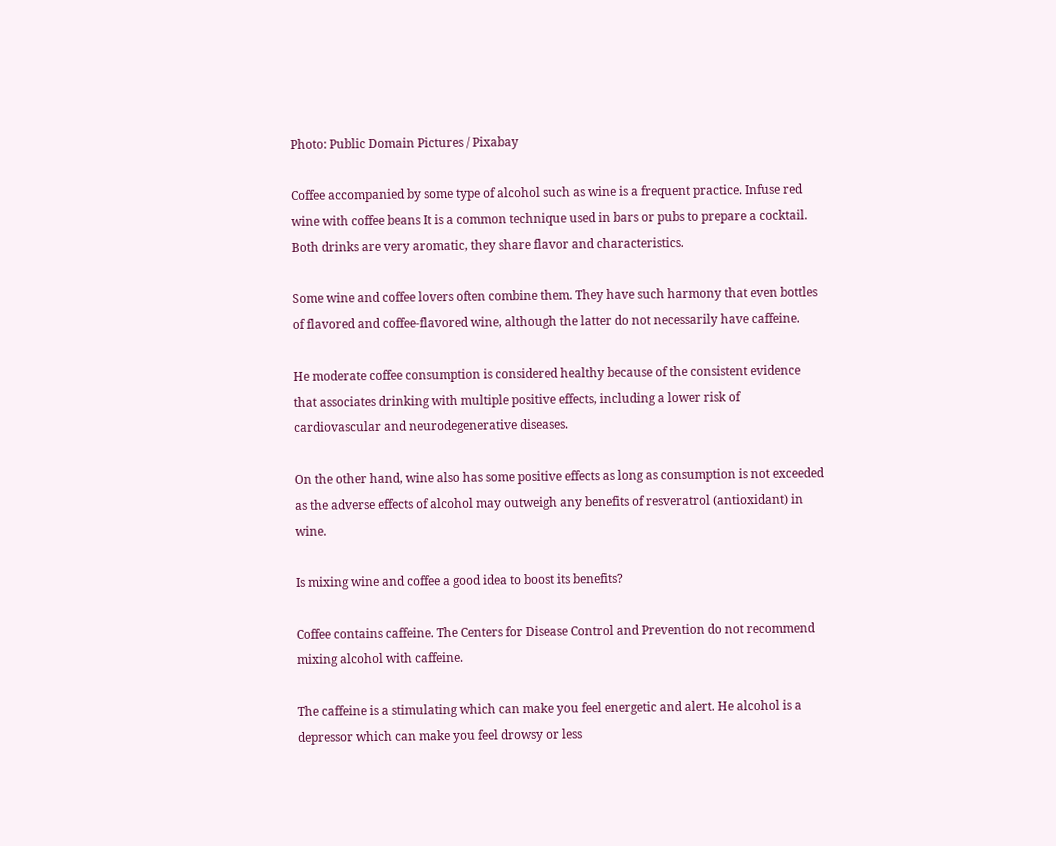Photo: Public Domain Pictures / Pixabay

Coffee accompanied by some type of alcohol such as wine is a frequent practice. Infuse red wine with coffee beans It is a common technique used in bars or pubs to prepare a cocktail. Both drinks are very aromatic, they share flavor and characteristics.

Some wine and coffee lovers often combine them. They have such harmony that even bottles of flavored and coffee-flavored wine, although the latter do not necessarily have caffeine.

He moderate coffee consumption is considered healthy because of the consistent evidence that associates drinking with multiple positive effects, including a lower risk of cardiovascular and neurodegenerative diseases.

On the other hand, wine also has some positive effects as long as consumption is not exceeded as the adverse effects of alcohol may outweigh any benefits of resveratrol (antioxidant) in wine.

Is mixing wine and coffee a good idea to boost its benefits?

Coffee contains caffeine. The Centers for Disease Control and Prevention do not recommend mixing alcohol with caffeine.

The caffeine is a stimulating which can make you feel energetic and alert. He alcohol is a depressor which can make you feel drowsy or less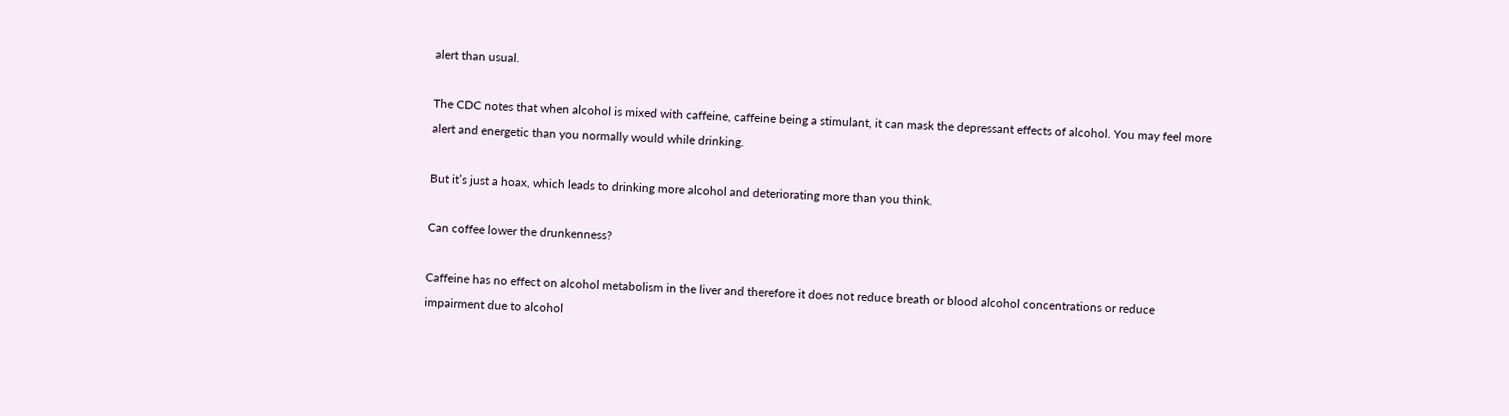alert than usual.

The CDC notes that when alcohol is mixed with caffeine, caffeine being a stimulant, it can mask the depressant effects of alcohol. You may feel more alert and energetic than you normally would while drinking.

But it’s just a hoax, which leads to drinking more alcohol and deteriorating more than you think.

Can coffee lower the drunkenness?

Caffeine has no effect on alcohol metabolism in the liver and therefore it does not reduce breath or blood alcohol concentrations or reduce impairment due to alcohol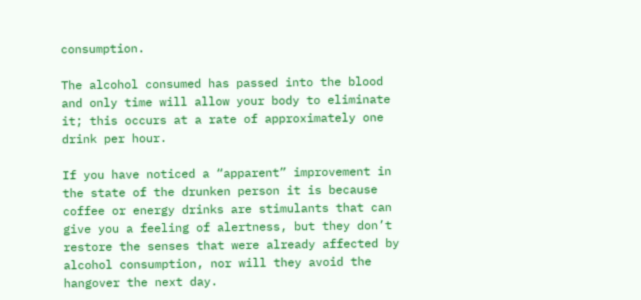consumption.

The alcohol consumed has passed into the blood and only time will allow your body to eliminate it; this occurs at a rate of approximately one drink per hour.

If you have noticed a “apparent” improvement in the state of the drunken person it is because coffee or energy drinks are stimulants that can give you a feeling of alertness, but they don’t restore the senses that were already affected by alcohol consumption, nor will they avoid the hangover the next day.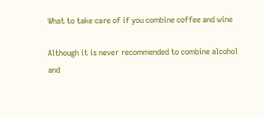What to take care of if you combine coffee and wine

Although it is never recommended to combine alcohol and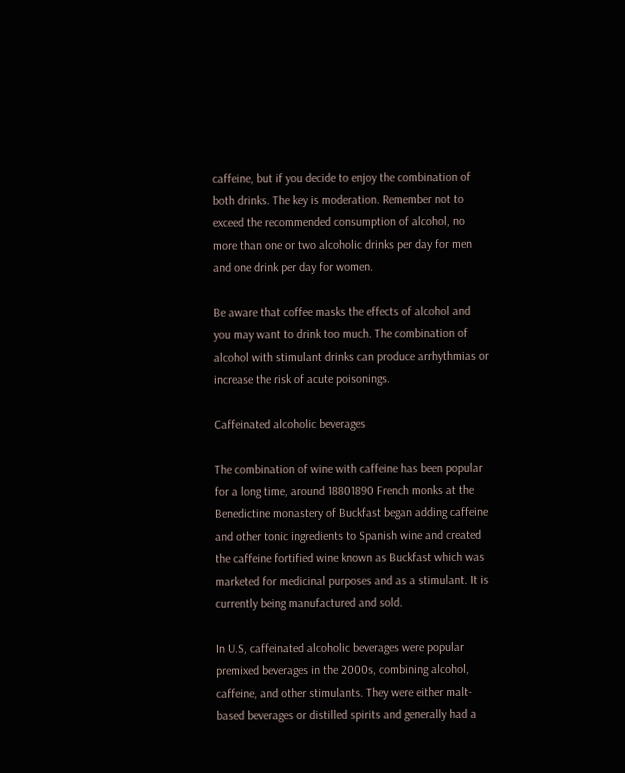caffeine, but if you decide to enjoy the combination of both drinks. The key is moderation. Remember not to exceed the recommended consumption of alcohol, no more than one or two alcoholic drinks per day for men and one drink per day for women.

Be aware that coffee masks the effects of alcohol and you may want to drink too much. The combination of alcohol with stimulant drinks can produce arrhythmias or increase the risk of acute poisonings.

Caffeinated alcoholic beverages

The combination of wine with caffeine has been popular for a long time, around 18801890 French monks at the Benedictine monastery of Buckfast began adding caffeine and other tonic ingredients to Spanish wine and created the caffeine fortified wine known as Buckfast which was marketed for medicinal purposes and as a stimulant. It is currently being manufactured and sold.

In U.S, caffeinated alcoholic beverages were popular premixed beverages in the 2000s, combining alcohol, caffeine, and other stimulants. They were either malt-based beverages or distilled spirits and generally had a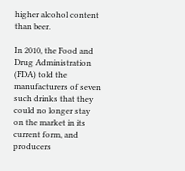higher alcohol content than beer.

In 2010, the Food and Drug Administration (FDA) told the manufacturers of seven such drinks that they could no longer stay on the market in its current form, and producers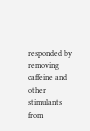responded by removing caffeine and other stimulants from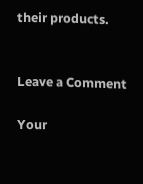their products.


Leave a Comment

Your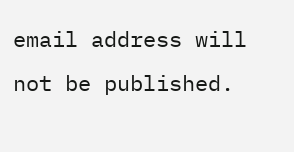email address will not be published.